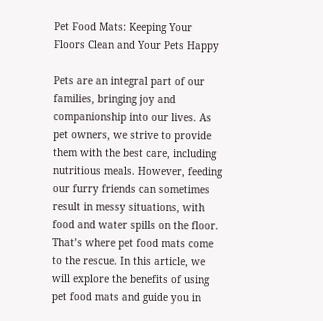Pet Food Mats: Keeping Your Floors Clean and Your Pets Happy

Pets are an integral part of our families, bringing joy and companionship into our lives. As pet owners, we strive to provide them with the best care, including nutritious meals. However, feeding our furry friends can sometimes result in messy situations, with food and water spills on the floor. That’s where pet food mats come to the rescue. In this article, we will explore the benefits of using pet food mats and guide you in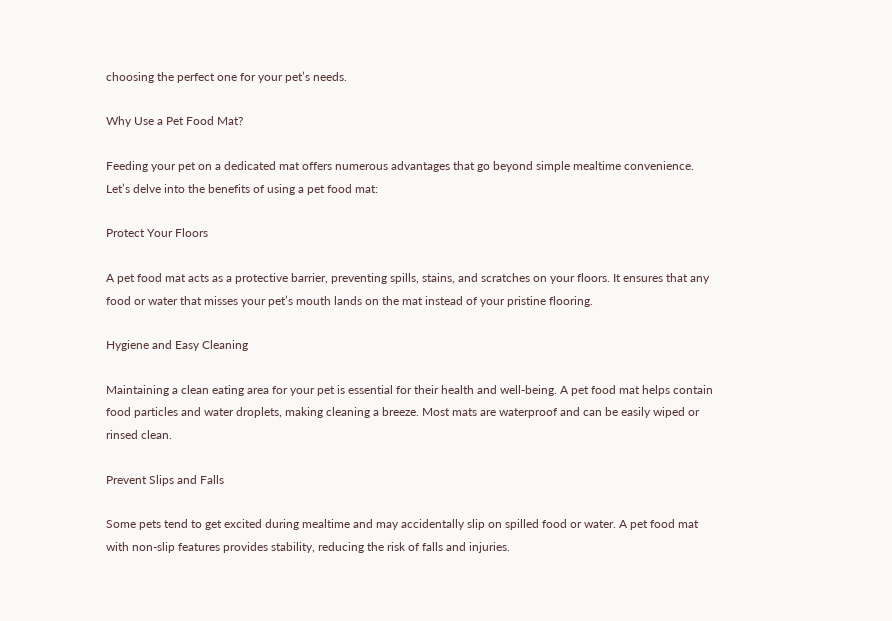choosing the perfect one for your pet’s needs.

Why Use a Pet Food Mat?

Feeding your pet on a dedicated mat offers numerous advantages that go beyond simple mealtime convenience. Let’s delve into the benefits of using a pet food mat:

Protect Your Floors

A pet food mat acts as a protective barrier, preventing spills, stains, and scratches on your floors. It ensures that any food or water that misses your pet’s mouth lands on the mat instead of your pristine flooring.

Hygiene and Easy Cleaning

Maintaining a clean eating area for your pet is essential for their health and well-being. A pet food mat helps contain food particles and water droplets, making cleaning a breeze. Most mats are waterproof and can be easily wiped or rinsed clean.

Prevent Slips and Falls

Some pets tend to get excited during mealtime and may accidentally slip on spilled food or water. A pet food mat with non-slip features provides stability, reducing the risk of falls and injuries.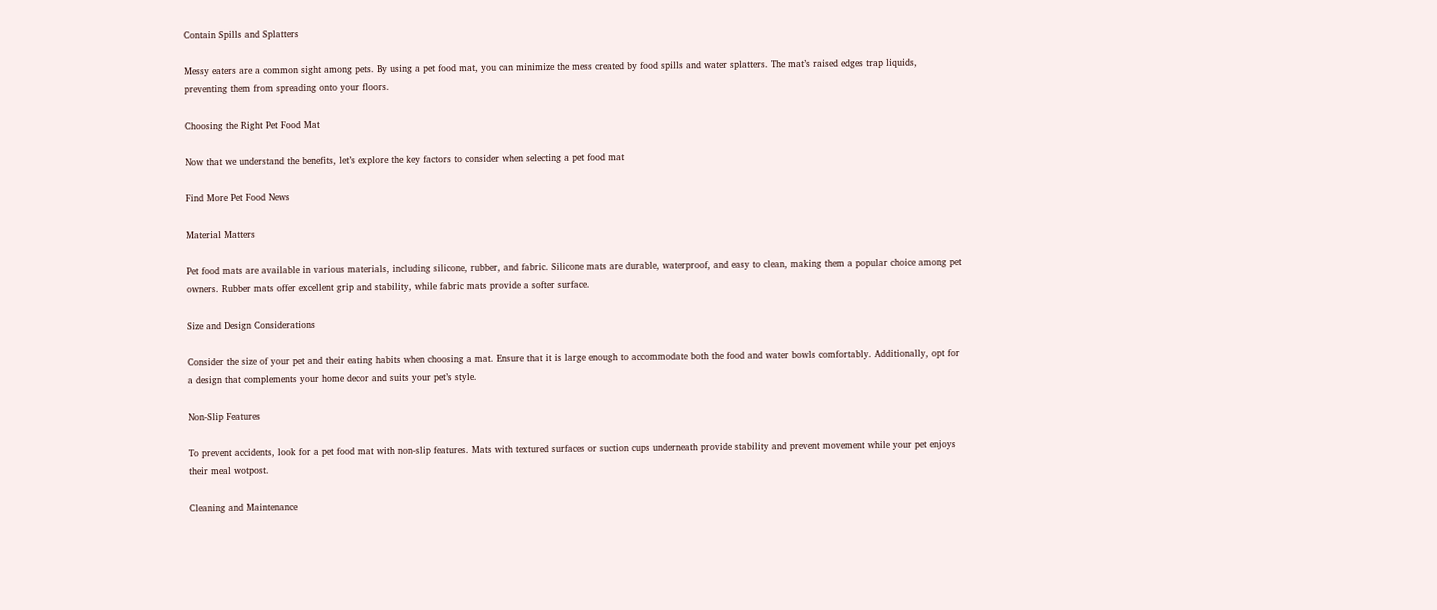Contain Spills and Splatters

Messy eaters are a common sight among pets. By using a pet food mat, you can minimize the mess created by food spills and water splatters. The mat’s raised edges trap liquids, preventing them from spreading onto your floors.

Choosing the Right Pet Food Mat

Now that we understand the benefits, let’s explore the key factors to consider when selecting a pet food mat

Find More Pet Food News

Material Matters

Pet food mats are available in various materials, including silicone, rubber, and fabric. Silicone mats are durable, waterproof, and easy to clean, making them a popular choice among pet owners. Rubber mats offer excellent grip and stability, while fabric mats provide a softer surface.

Size and Design Considerations

Consider the size of your pet and their eating habits when choosing a mat. Ensure that it is large enough to accommodate both the food and water bowls comfortably. Additionally, opt for a design that complements your home decor and suits your pet’s style.

Non-Slip Features

To prevent accidents, look for a pet food mat with non-slip features. Mats with textured surfaces or suction cups underneath provide stability and prevent movement while your pet enjoys their meal wotpost.

Cleaning and Maintenance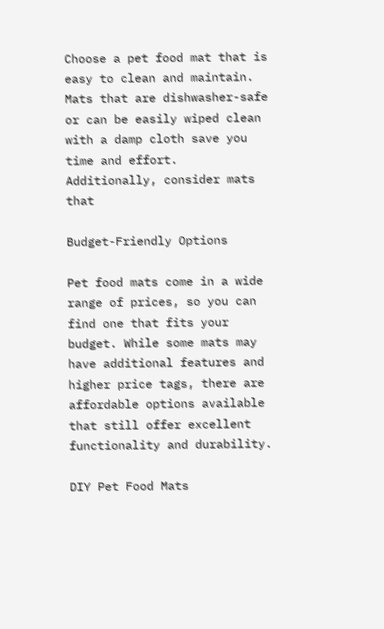Choose a pet food mat that is easy to clean and maintain. Mats that are dishwasher-safe or can be easily wiped clean with a damp cloth save you time and effort. Additionally, consider mats that

Budget-Friendly Options

Pet food mats come in a wide range of prices, so you can find one that fits your budget. While some mats may have additional features and higher price tags, there are affordable options available that still offer excellent functionality and durability.

DIY Pet Food Mats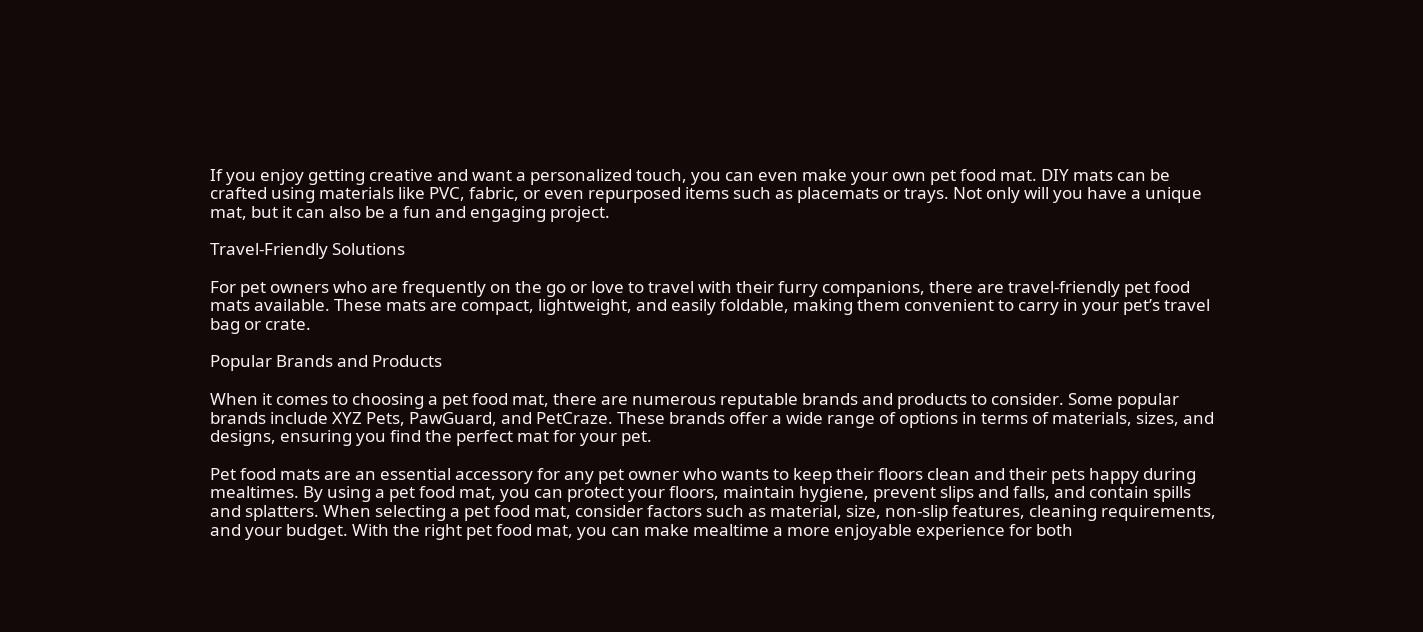If you enjoy getting creative and want a personalized touch, you can even make your own pet food mat. DIY mats can be crafted using materials like PVC, fabric, or even repurposed items such as placemats or trays. Not only will you have a unique mat, but it can also be a fun and engaging project.

Travel-Friendly Solutions

For pet owners who are frequently on the go or love to travel with their furry companions, there are travel-friendly pet food mats available. These mats are compact, lightweight, and easily foldable, making them convenient to carry in your pet’s travel bag or crate.

Popular Brands and Products

When it comes to choosing a pet food mat, there are numerous reputable brands and products to consider. Some popular brands include XYZ Pets, PawGuard, and PetCraze. These brands offer a wide range of options in terms of materials, sizes, and designs, ensuring you find the perfect mat for your pet.

Pet food mats are an essential accessory for any pet owner who wants to keep their floors clean and their pets happy during mealtimes. By using a pet food mat, you can protect your floors, maintain hygiene, prevent slips and falls, and contain spills and splatters. When selecting a pet food mat, consider factors such as material, size, non-slip features, cleaning requirements, and your budget. With the right pet food mat, you can make mealtime a more enjoyable experience for both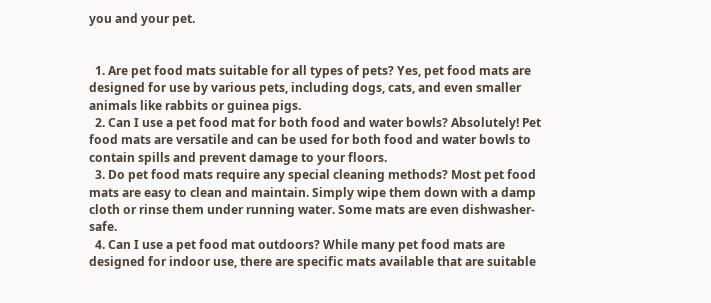you and your pet.


  1. Are pet food mats suitable for all types of pets? Yes, pet food mats are designed for use by various pets, including dogs, cats, and even smaller animals like rabbits or guinea pigs.
  2. Can I use a pet food mat for both food and water bowls? Absolutely! Pet food mats are versatile and can be used for both food and water bowls to contain spills and prevent damage to your floors.
  3. Do pet food mats require any special cleaning methods? Most pet food mats are easy to clean and maintain. Simply wipe them down with a damp cloth or rinse them under running water. Some mats are even dishwasher-safe.
  4. Can I use a pet food mat outdoors? While many pet food mats are designed for indoor use, there are specific mats available that are suitable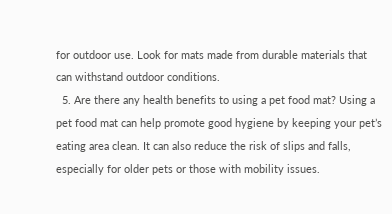for outdoor use. Look for mats made from durable materials that can withstand outdoor conditions.
  5. Are there any health benefits to using a pet food mat? Using a pet food mat can help promote good hygiene by keeping your pet’s eating area clean. It can also reduce the risk of slips and falls, especially for older pets or those with mobility issues.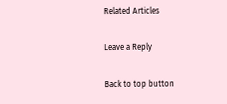Related Articles

Leave a Reply

Back to top button